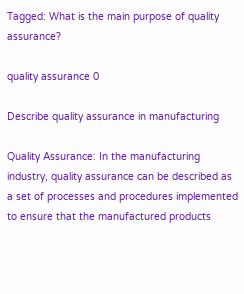Tagged: What is the main purpose of quality assurance?

quality assurance 0

Describe quality assurance in manufacturing

Quality Assurance: In the manufacturing industry, quality assurance can be described as a set of processes and procedures implemented to ensure that the manufactured products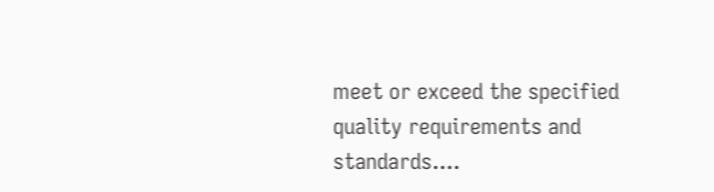meet or exceed the specified quality requirements and standards....